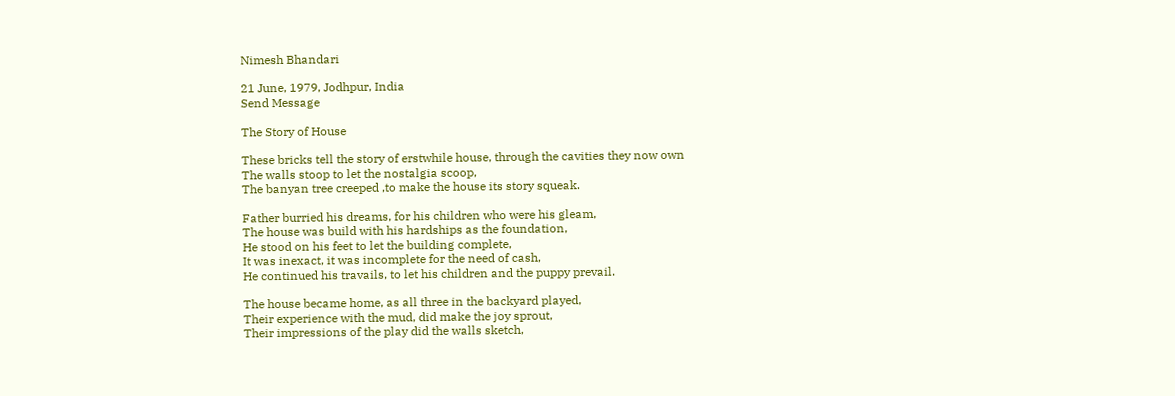Nimesh Bhandari

21 June, 1979, Jodhpur, India
Send Message

The Story of House

These bricks tell the story of erstwhile house, through the cavities they now own
The walls stoop to let the nostalgia scoop,
The banyan tree creeped ,to make the house its story squeak.

Father burried his dreams, for his children who were his gleam,
The house was build with his hardships as the foundation,
He stood on his feet to let the building complete,
It was inexact, it was incomplete for the need of cash,
He continued his travails, to let his children and the puppy prevail.

The house became home, as all three in the backyard played,
Their experience with the mud, did make the joy sprout,
Their impressions of the play did the walls sketch,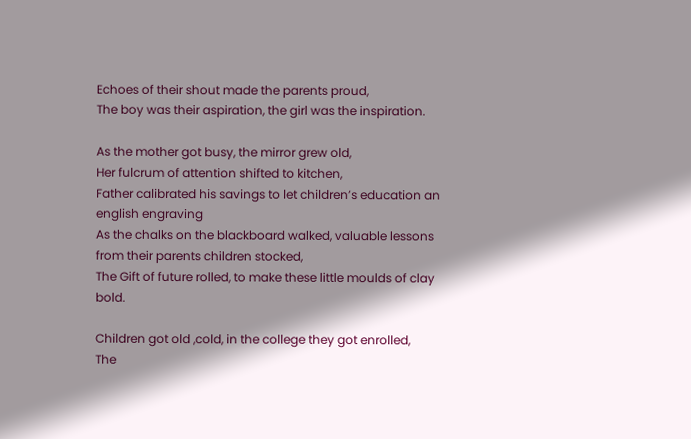Echoes of their shout made the parents proud,
The boy was their aspiration, the girl was the inspiration.

As the mother got busy, the mirror grew old,
Her fulcrum of attention shifted to kitchen,
Father calibrated his savings to let children’s education an english engraving
As the chalks on the blackboard walked, valuable lessons from their parents children stocked,
The Gift of future rolled, to make these little moulds of clay bold.

Children got old ,cold, in the college they got enrolled,
The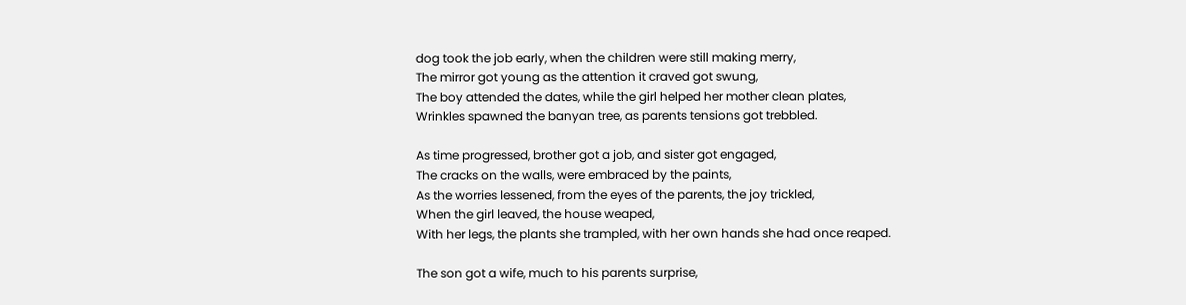dog took the job early, when the children were still making merry,
The mirror got young as the attention it craved got swung,
The boy attended the dates, while the girl helped her mother clean plates,
Wrinkles spawned the banyan tree, as parents tensions got trebbled.

As time progressed, brother got a job, and sister got engaged,
The cracks on the walls, were embraced by the paints,
As the worries lessened, from the eyes of the parents, the joy trickled,
When the girl leaved, the house weaped,
With her legs, the plants she trampled, with her own hands she had once reaped.

The son got a wife, much to his parents surprise,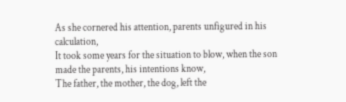As she cornered his attention, parents unfigured in his calculation,
It took some years for the situation to blow, when the son made the parents, his intentions know,
The father, the mother, the dog, left the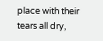place with their tears all dry,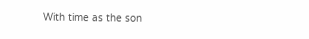With time as the son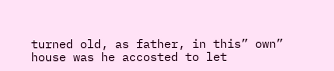turned old, as father, in this” own” house was he accosted to let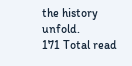the history unfold.
171 Total read